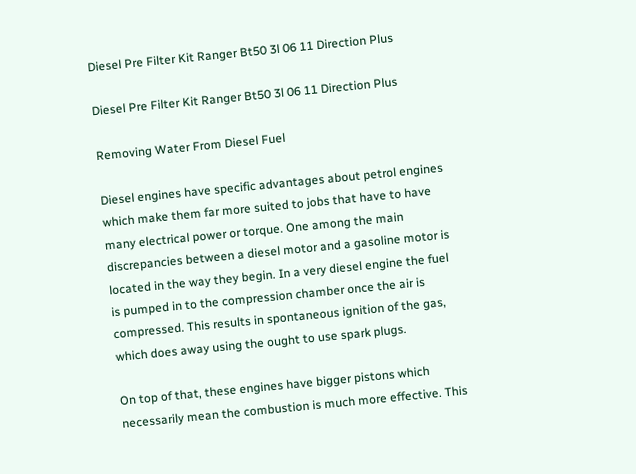Diesel Pre Filter Kit Ranger Bt50 3l 06 11 Direction Plus

Diesel Pre Filter Kit Ranger Bt50 3l 06 11 Direction Plus

Removing Water From Diesel Fuel

Diesel engines have specific advantages about petrol engines which make them far more suited to jobs that have to have many electrical power or torque. One among the main discrepancies between a diesel motor and a gasoline motor is located in the way they begin. In a very diesel engine the fuel is pumped in to the compression chamber once the air is compressed. This results in spontaneous ignition of the gas, which does away using the ought to use spark plugs.

On top of that, these engines have bigger pistons which necessarily mean the combustion is much more effective. This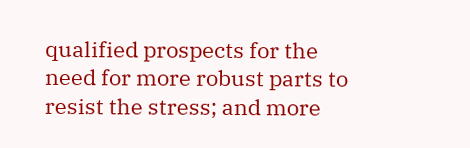qualified prospects for the need for more robust parts to resist the stress; and more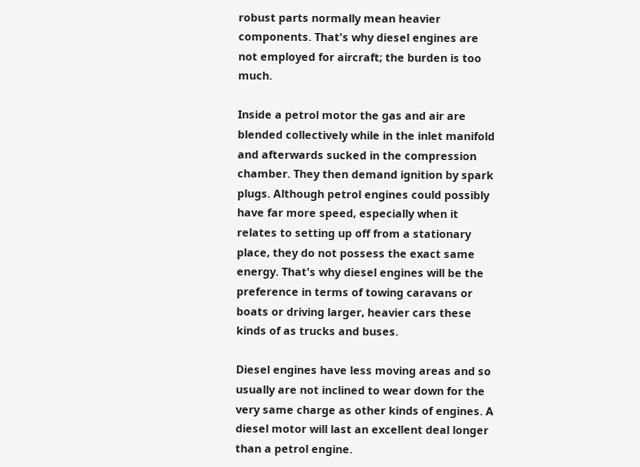robust parts normally mean heavier components. That's why diesel engines are not employed for aircraft; the burden is too much.

Inside a petrol motor the gas and air are blended collectively while in the inlet manifold and afterwards sucked in the compression chamber. They then demand ignition by spark plugs. Although petrol engines could possibly have far more speed, especially when it relates to setting up off from a stationary place, they do not possess the exact same energy. That's why diesel engines will be the preference in terms of towing caravans or boats or driving larger, heavier cars these kinds of as trucks and buses.

Diesel engines have less moving areas and so usually are not inclined to wear down for the very same charge as other kinds of engines. A diesel motor will last an excellent deal longer than a petrol engine.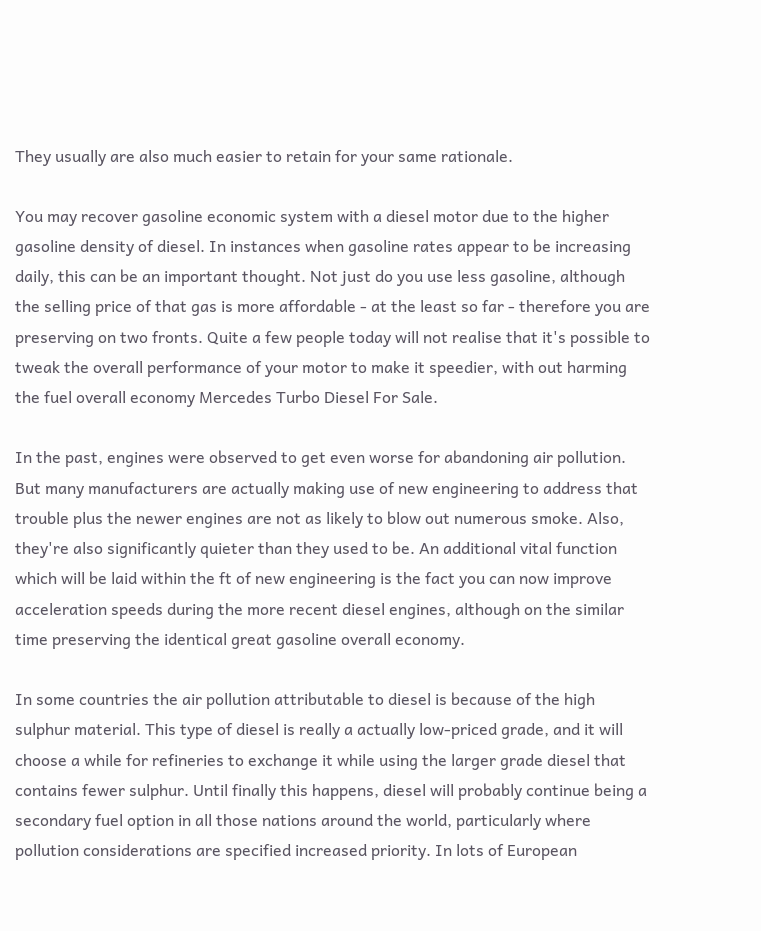They usually are also much easier to retain for your same rationale.

You may recover gasoline economic system with a diesel motor due to the higher gasoline density of diesel. In instances when gasoline rates appear to be increasing daily, this can be an important thought. Not just do you use less gasoline, although the selling price of that gas is more affordable - at the least so far - therefore you are preserving on two fronts. Quite a few people today will not realise that it's possible to tweak the overall performance of your motor to make it speedier, with out harming the fuel overall economy Mercedes Turbo Diesel For Sale.

In the past, engines were observed to get even worse for abandoning air pollution. But many manufacturers are actually making use of new engineering to address that trouble plus the newer engines are not as likely to blow out numerous smoke. Also, they're also significantly quieter than they used to be. An additional vital function which will be laid within the ft of new engineering is the fact you can now improve acceleration speeds during the more recent diesel engines, although on the similar time preserving the identical great gasoline overall economy.

In some countries the air pollution attributable to diesel is because of the high sulphur material. This type of diesel is really a actually low-priced grade, and it will choose a while for refineries to exchange it while using the larger grade diesel that contains fewer sulphur. Until finally this happens, diesel will probably continue being a secondary fuel option in all those nations around the world, particularly where pollution considerations are specified increased priority. In lots of European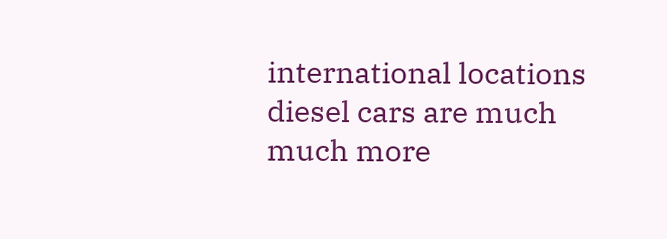international locations diesel cars are much much more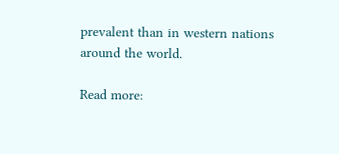prevalent than in western nations around the world.

Read more: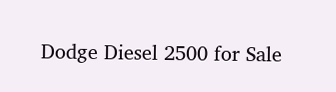Dodge Diesel 2500 for Sale